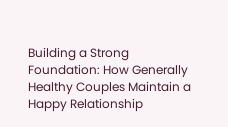Building a Strong Foundation: How Generally Healthy Couples Maintain a Happy Relationship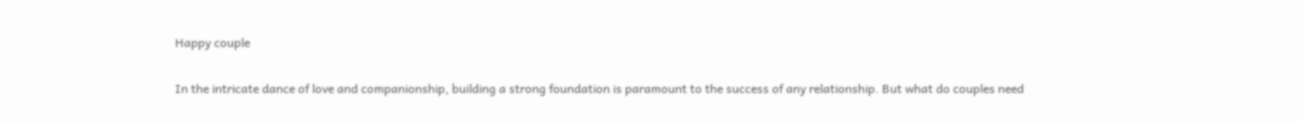Happy couple

In the intricate dance of love and companionship, building a strong foundation is paramount to the success of any relationship. But what do couples need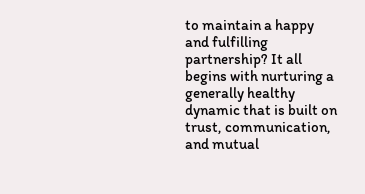to maintain a happy and fulfilling partnership? It all begins with nurturing a generally healthy dynamic that is built on trust, communication, and mutual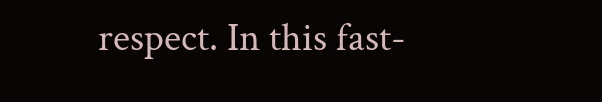respect. In this fast-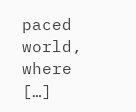paced world, where […]